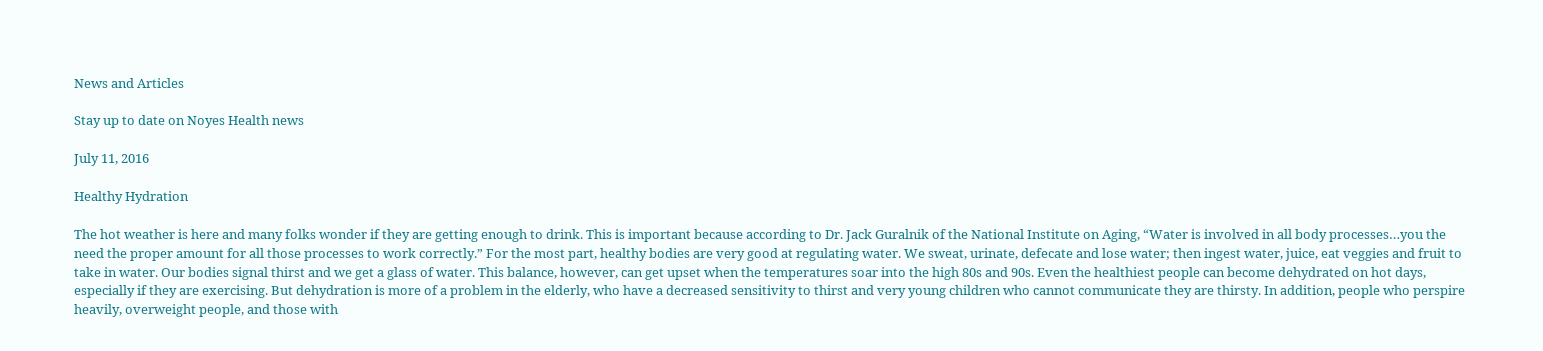News and Articles

Stay up to date on Noyes Health news

July 11, 2016

Healthy Hydration

The hot weather is here and many folks wonder if they are getting enough to drink. This is important because according to Dr. Jack Guralnik of the National Institute on Aging, “Water is involved in all body processes…you the need the proper amount for all those processes to work correctly.” For the most part, healthy bodies are very good at regulating water. We sweat, urinate, defecate and lose water; then ingest water, juice, eat veggies and fruit to take in water. Our bodies signal thirst and we get a glass of water. This balance, however, can get upset when the temperatures soar into the high 80s and 90s. Even the healthiest people can become dehydrated on hot days, especially if they are exercising. But dehydration is more of a problem in the elderly, who have a decreased sensitivity to thirst and very young children who cannot communicate they are thirsty. In addition, people who perspire heavily, overweight people, and those with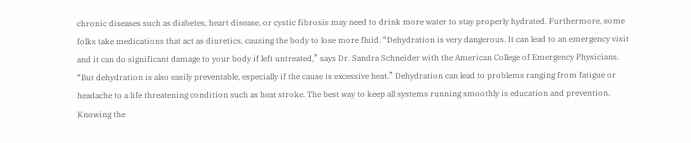chronic diseases such as diabetes, heart disease, or cystic fibrosis may need to drink more water to stay properly hydrated. Furthermore, some folks take medications that act as diuretics, causing the body to lose more fluid. “Dehydration is very dangerous. It can lead to an emergency visit and it can do significant damage to your body if left untreated,” says Dr. Sandra Schneider with the American College of Emergency Physicians. “But dehydration is also easily preventable, especially if the cause is excessive heat.” Dehydration can lead to problems ranging from fatigue or headache to a life threatening condition such as heat stroke. The best way to keep all systems running smoothly is education and prevention. Knowing the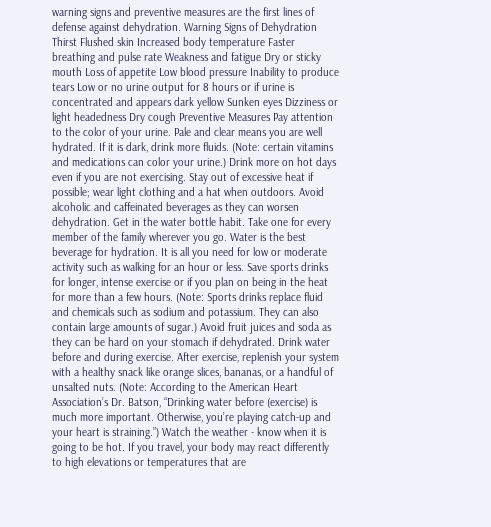warning signs and preventive measures are the first lines of defense against dehydration. Warning Signs of Dehydration Thirst Flushed skin Increased body temperature Faster breathing and pulse rate Weakness and fatigue Dry or sticky mouth Loss of appetite Low blood pressure Inability to produce tears Low or no urine output for 8 hours or if urine is concentrated and appears dark yellow Sunken eyes Dizziness or light headedness Dry cough Preventive Measures Pay attention to the color of your urine. Pale and clear means you are well hydrated. If it is dark, drink more fluids. (Note: certain vitamins and medications can color your urine.) Drink more on hot days even if you are not exercising. Stay out of excessive heat if possible; wear light clothing and a hat when outdoors. Avoid alcoholic and caffeinated beverages as they can worsen dehydration. Get in the water bottle habit. Take one for every member of the family wherever you go. Water is the best beverage for hydration. It is all you need for low or moderate activity such as walking for an hour or less. Save sports drinks for longer, intense exercise or if you plan on being in the heat for more than a few hours. (Note: Sports drinks replace fluid and chemicals such as sodium and potassium. They can also contain large amounts of sugar.) Avoid fruit juices and soda as they can be hard on your stomach if dehydrated. Drink water before and during exercise. After exercise, replenish your system with a healthy snack like orange slices, bananas, or a handful of unsalted nuts. (Note: According to the American Heart Association’s Dr. Batson, “Drinking water before (exercise) is much more important. Otherwise, you’re playing catch-up and your heart is straining.”) Watch the weather - know when it is going to be hot. If you travel, your body may react differently to high elevations or temperatures that are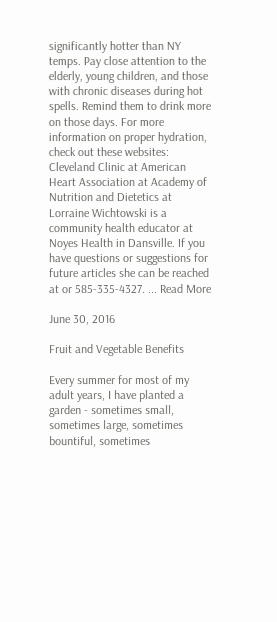significantly hotter than NY temps. Pay close attention to the elderly, young children, and those with chronic diseases during hot spells. Remind them to drink more on those days. For more information on proper hydration, check out these websites: Cleveland Clinic at American Heart Association at Academy of Nutrition and Dietetics at Lorraine Wichtowski is a community health educator at Noyes Health in Dansville. If you have questions or suggestions for future articles she can be reached at or 585-335-4327. ... Read More

June 30, 2016

Fruit and Vegetable Benefits

Every summer for most of my adult years, I have planted a garden - sometimes small, sometimes large, sometimes bountiful, sometimes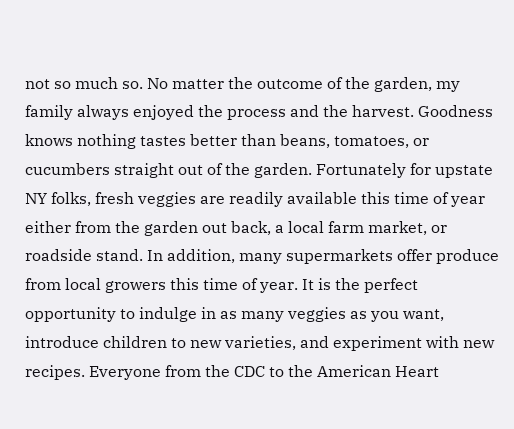not so much so. No matter the outcome of the garden, my family always enjoyed the process and the harvest. Goodness knows nothing tastes better than beans, tomatoes, or cucumbers straight out of the garden. Fortunately for upstate NY folks, fresh veggies are readily available this time of year either from the garden out back, a local farm market, or roadside stand. In addition, many supermarkets offer produce from local growers this time of year. It is the perfect opportunity to indulge in as many veggies as you want, introduce children to new varieties, and experiment with new recipes. Everyone from the CDC to the American Heart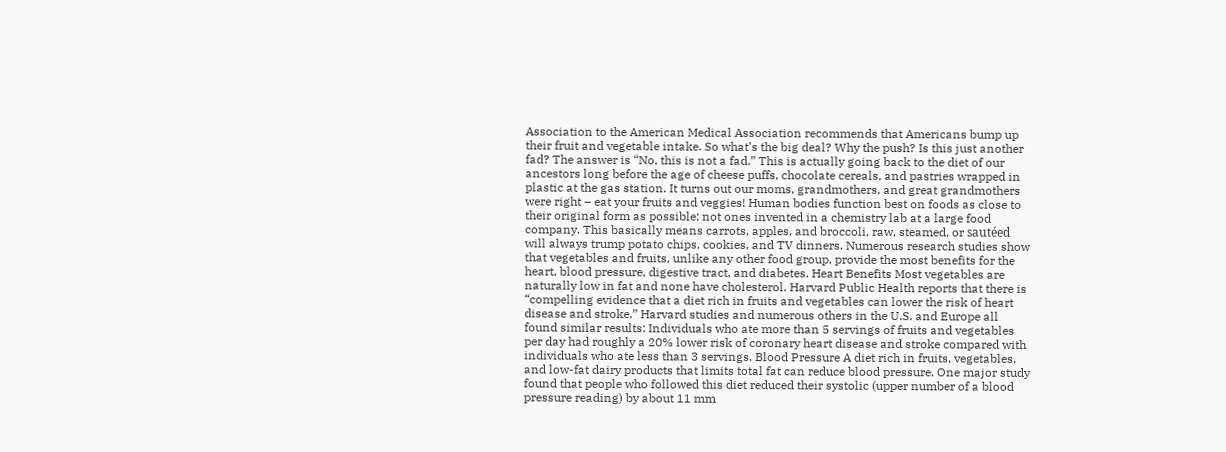Association to the American Medical Association recommends that Americans bump up their fruit and vegetable intake. So what’s the big deal? Why the push? Is this just another fad? The answer is “No, this is not a fad.” This is actually going back to the diet of our ancestors long before the age of cheese puffs, chocolate cereals, and pastries wrapped in plastic at the gas station. It turns out our moms, grandmothers, and great grandmothers were right – eat your fruits and veggies! Human bodies function best on foods as close to their original form as possible; not ones invented in a chemistry lab at a large food company. This basically means carrots, apples, and broccoli, raw, steamed, or sautéed will always trump potato chips, cookies, and TV dinners. Numerous research studies show that vegetables and fruits, unlike any other food group, provide the most benefits for the heart, blood pressure, digestive tract, and diabetes. Heart Benefits Most vegetables are naturally low in fat and none have cholesterol. Harvard Public Health reports that there is “compelling evidence that a diet rich in fruits and vegetables can lower the risk of heart disease and stroke.” Harvard studies and numerous others in the U.S. and Europe all found similar results: Individuals who ate more than 5 servings of fruits and vegetables per day had roughly a 20% lower risk of coronary heart disease and stroke compared with individuals who ate less than 3 servings. Blood Pressure A diet rich in fruits, vegetables, and low-fat dairy products that limits total fat can reduce blood pressure. One major study found that people who followed this diet reduced their systolic (upper number of a blood pressure reading) by about 11 mm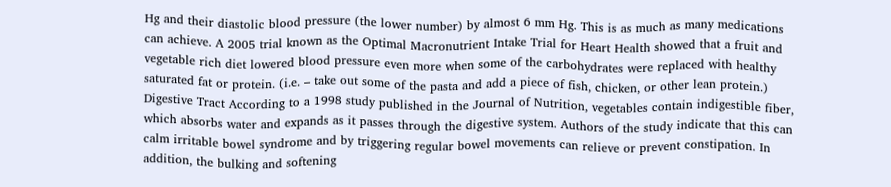Hg and their diastolic blood pressure (the lower number) by almost 6 mm Hg. This is as much as many medications can achieve. A 2005 trial known as the Optimal Macronutrient Intake Trial for Heart Health showed that a fruit and vegetable rich diet lowered blood pressure even more when some of the carbohydrates were replaced with healthy saturated fat or protein. (i.e. – take out some of the pasta and add a piece of fish, chicken, or other lean protein.) Digestive Tract According to a 1998 study published in the Journal of Nutrition, vegetables contain indigestible fiber, which absorbs water and expands as it passes through the digestive system. Authors of the study indicate that this can calm irritable bowel syndrome and by triggering regular bowel movements can relieve or prevent constipation. In addition, the bulking and softening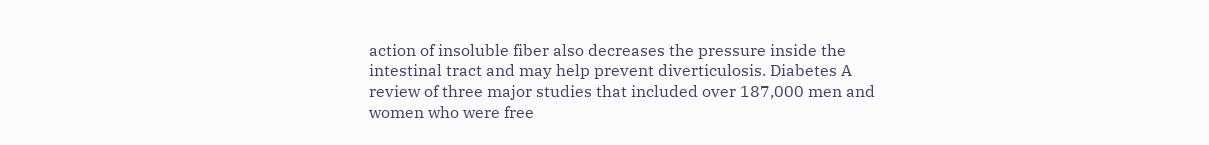action of insoluble fiber also decreases the pressure inside the intestinal tract and may help prevent diverticulosis. Diabetes A review of three major studies that included over 187,000 men and women who were free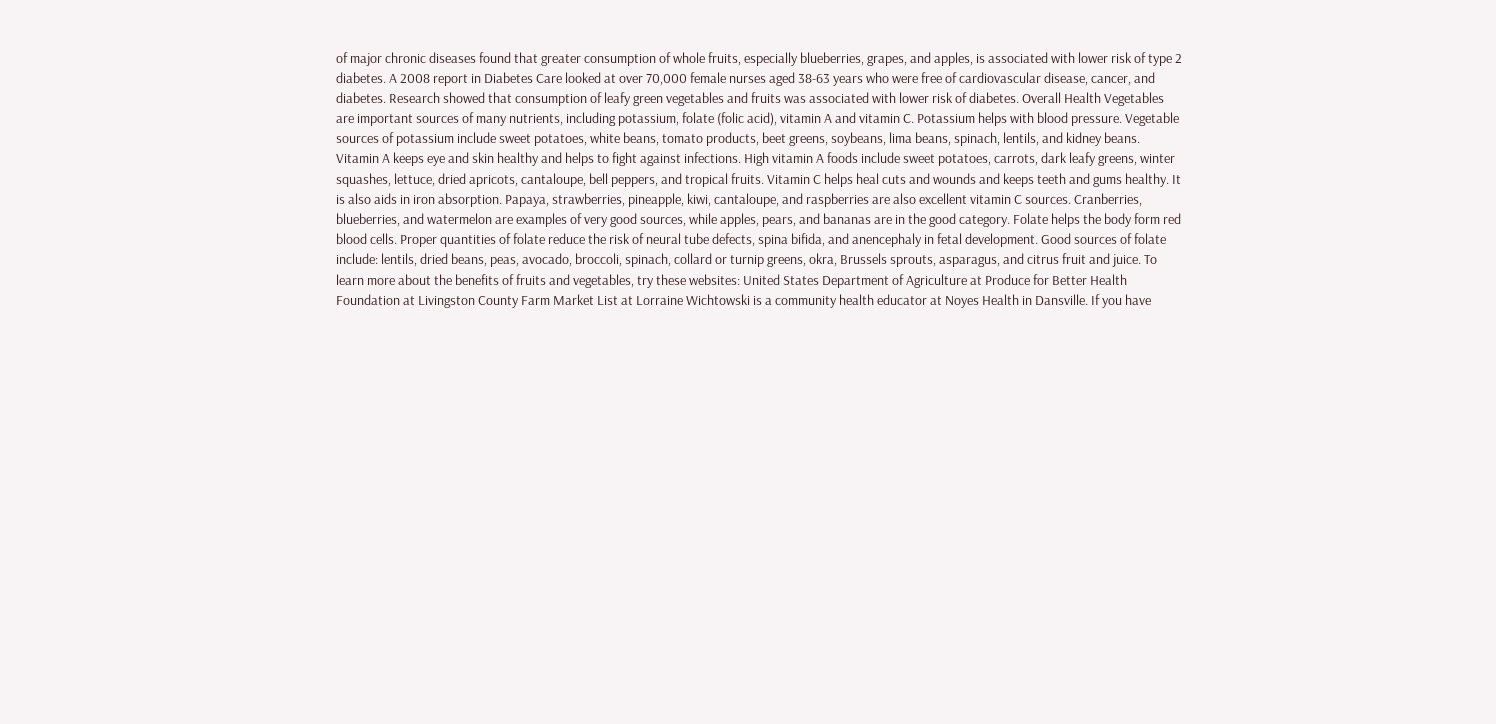of major chronic diseases found that greater consumption of whole fruits, especially blueberries, grapes, and apples, is associated with lower risk of type 2 diabetes. A 2008 report in Diabetes Care looked at over 70,000 female nurses aged 38-63 years who were free of cardiovascular disease, cancer, and diabetes. Research showed that consumption of leafy green vegetables and fruits was associated with lower risk of diabetes. Overall Health Vegetables are important sources of many nutrients, including potassium, folate (folic acid), vitamin A and vitamin C. Potassium helps with blood pressure. Vegetable sources of potassium include sweet potatoes, white beans, tomato products, beet greens, soybeans, lima beans, spinach, lentils, and kidney beans. Vitamin A keeps eye and skin healthy and helps to fight against infections. High vitamin A foods include sweet potatoes, carrots, dark leafy greens, winter squashes, lettuce, dried apricots, cantaloupe, bell peppers, and tropical fruits. Vitamin C helps heal cuts and wounds and keeps teeth and gums healthy. It is also aids in iron absorption. Papaya, strawberries, pineapple, kiwi, cantaloupe, and raspberries are also excellent vitamin C sources. Cranberries, blueberries, and watermelon are examples of very good sources, while apples, pears, and bananas are in the good category. Folate helps the body form red blood cells. Proper quantities of folate reduce the risk of neural tube defects, spina bifida, and anencephaly in fetal development. Good sources of folate include: lentils, dried beans, peas, avocado, broccoli, spinach, collard or turnip greens, okra, Brussels sprouts, asparagus, and citrus fruit and juice. To learn more about the benefits of fruits and vegetables, try these websites: United States Department of Agriculture at Produce for Better Health Foundation at Livingston County Farm Market List at Lorraine Wichtowski is a community health educator at Noyes Health in Dansville. If you have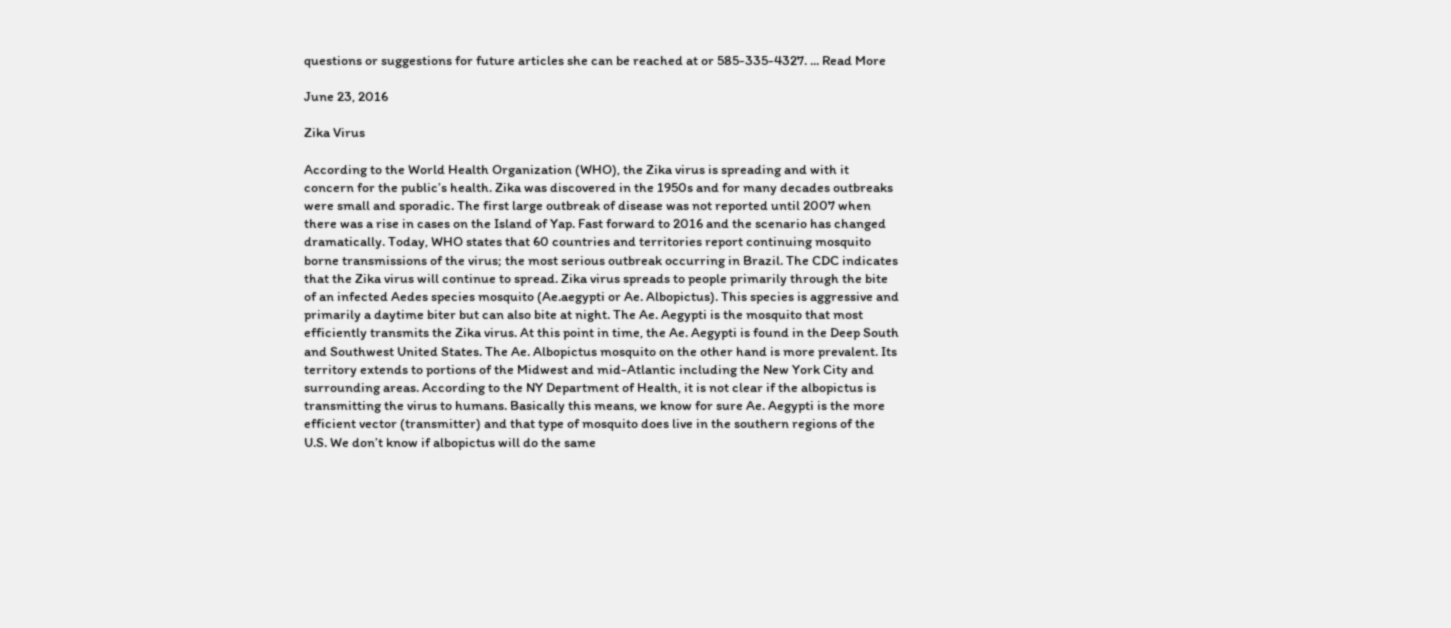questions or suggestions for future articles she can be reached at or 585-335-4327. ... Read More

June 23, 2016

Zika Virus

According to the World Health Organization (WHO), the Zika virus is spreading and with it concern for the public’s health. Zika was discovered in the 1950s and for many decades outbreaks were small and sporadic. The first large outbreak of disease was not reported until 2007 when there was a rise in cases on the Island of Yap. Fast forward to 2016 and the scenario has changed dramatically. Today, WHO states that 60 countries and territories report continuing mosquito borne transmissions of the virus; the most serious outbreak occurring in Brazil. The CDC indicates that the Zika virus will continue to spread. Zika virus spreads to people primarily through the bite of an infected Aedes species mosquito (Ae.aegypti or Ae. Albopictus). This species is aggressive and primarily a daytime biter but can also bite at night. The Ae. Aegypti is the mosquito that most efficiently transmits the Zika virus. At this point in time, the Ae. Aegypti is found in the Deep South and Southwest United States. The Ae. Albopictus mosquito on the other hand is more prevalent. Its territory extends to portions of the Midwest and mid-Atlantic including the New York City and surrounding areas. According to the NY Department of Health, it is not clear if the albopictus is transmitting the virus to humans. Basically this means, we know for sure Ae. Aegypti is the more efficient vector (transmitter) and that type of mosquito does live in the southern regions of the U.S. We don’t know if albopictus will do the same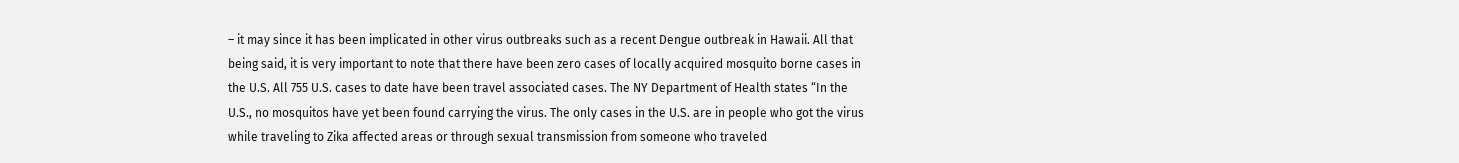– it may since it has been implicated in other virus outbreaks such as a recent Dengue outbreak in Hawaii. All that being said, it is very important to note that there have been zero cases of locally acquired mosquito borne cases in the U.S. All 755 U.S. cases to date have been travel associated cases. The NY Department of Health states “In the U.S., no mosquitos have yet been found carrying the virus. The only cases in the U.S. are in people who got the virus while traveling to Zika affected areas or through sexual transmission from someone who traveled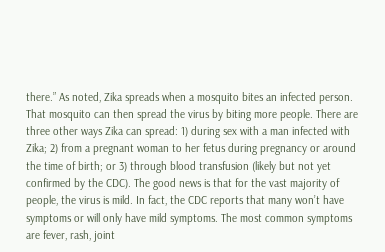there.” As noted, Zika spreads when a mosquito bites an infected person. That mosquito can then spread the virus by biting more people. There are three other ways Zika can spread: 1) during sex with a man infected with Zika; 2) from a pregnant woman to her fetus during pregnancy or around the time of birth; or 3) through blood transfusion (likely but not yet confirmed by the CDC). The good news is that for the vast majority of people, the virus is mild. In fact, the CDC reports that many won’t have symptoms or will only have mild symptoms. The most common symptoms are fever, rash, joint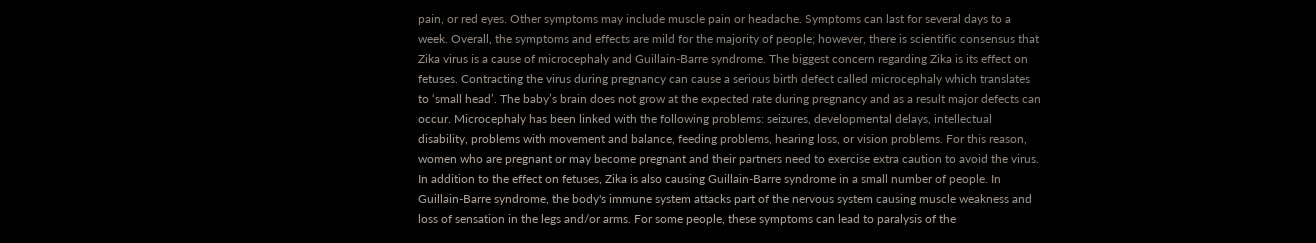pain, or red eyes. Other symptoms may include muscle pain or headache. Symptoms can last for several days to a week. Overall, the symptoms and effects are mild for the majority of people; however, there is scientific consensus that Zika virus is a cause of microcephaly and Guillain-Barre syndrome. The biggest concern regarding Zika is its effect on fetuses. Contracting the virus during pregnancy can cause a serious birth defect called microcephaly which translates to ‘small head’. The baby’s brain does not grow at the expected rate during pregnancy and as a result major defects can occur. Microcephaly has been linked with the following problems: seizures, developmental delays, intellectual disability, problems with movement and balance, feeding problems, hearing loss, or vision problems. For this reason, women who are pregnant or may become pregnant and their partners need to exercise extra caution to avoid the virus. In addition to the effect on fetuses, Zika is also causing Guillain-Barre syndrome in a small number of people. In Guillain-Barre syndrome, the body's immune system attacks part of the nervous system causing muscle weakness and loss of sensation in the legs and/or arms. For some people, these symptoms can lead to paralysis of the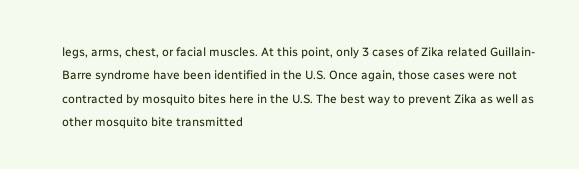legs, arms, chest, or facial muscles. At this point, only 3 cases of Zika related Guillain-Barre syndrome have been identified in the U.S. Once again, those cases were not contracted by mosquito bites here in the U.S. The best way to prevent Zika as well as other mosquito bite transmitted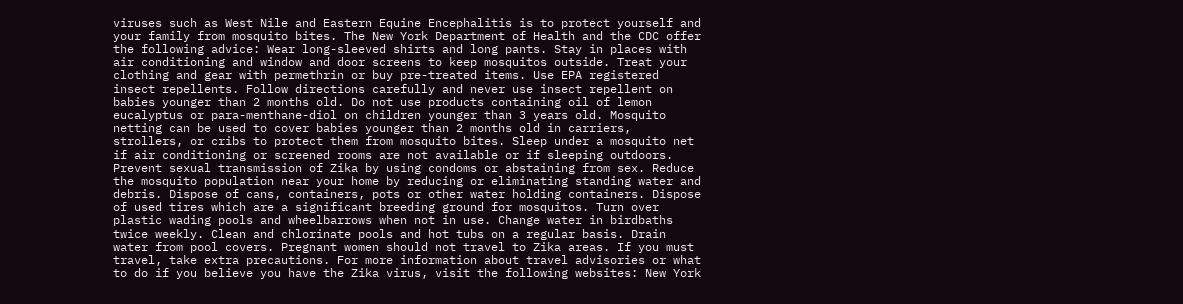viruses such as West Nile and Eastern Equine Encephalitis is to protect yourself and your family from mosquito bites. The New York Department of Health and the CDC offer the following advice: Wear long-sleeved shirts and long pants. Stay in places with air conditioning and window and door screens to keep mosquitos outside. Treat your clothing and gear with permethrin or buy pre-treated items. Use EPA registered insect repellents. Follow directions carefully and never use insect repellent on babies younger than 2 months old. Do not use products containing oil of lemon eucalyptus or para-menthane-diol on children younger than 3 years old. Mosquito netting can be used to cover babies younger than 2 months old in carriers, strollers, or cribs to protect them from mosquito bites. Sleep under a mosquito net if air conditioning or screened rooms are not available or if sleeping outdoors. Prevent sexual transmission of Zika by using condoms or abstaining from sex. Reduce the mosquito population near your home by reducing or eliminating standing water and debris. Dispose of cans, containers, pots or other water holding containers. Dispose of used tires which are a significant breeding ground for mosquitos. Turn over plastic wading pools and wheelbarrows when not in use. Change water in birdbaths twice weekly. Clean and chlorinate pools and hot tubs on a regular basis. Drain water from pool covers. Pregnant women should not travel to Zika areas. If you must travel, take extra precautions. For more information about travel advisories or what to do if you believe you have the Zika virus, visit the following websites: New York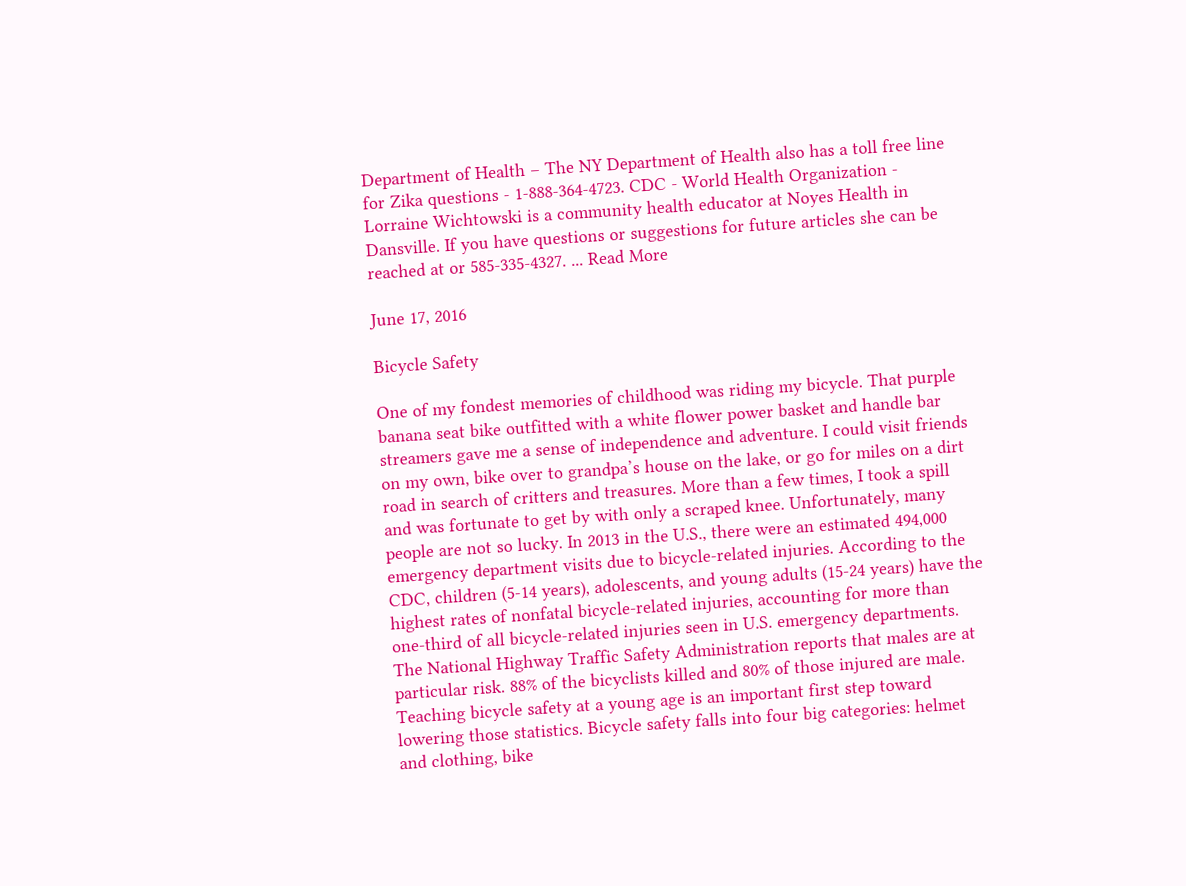Department of Health – The NY Department of Health also has a toll free line for Zika questions - 1-888-364-4723. CDC - World Health Organization - Lorraine Wichtowski is a community health educator at Noyes Health in Dansville. If you have questions or suggestions for future articles she can be reached at or 585-335-4327. ... Read More

June 17, 2016

Bicycle Safety

One of my fondest memories of childhood was riding my bicycle. That purple banana seat bike outfitted with a white flower power basket and handle bar streamers gave me a sense of independence and adventure. I could visit friends on my own, bike over to grandpa’s house on the lake, or go for miles on a dirt road in search of critters and treasures. More than a few times, I took a spill and was fortunate to get by with only a scraped knee. Unfortunately, many people are not so lucky. In 2013 in the U.S., there were an estimated 494,000 emergency department visits due to bicycle-related injuries. According to the CDC, children (5-14 years), adolescents, and young adults (15-24 years) have the highest rates of nonfatal bicycle-related injuries, accounting for more than one-third of all bicycle-related injuries seen in U.S. emergency departments. The National Highway Traffic Safety Administration reports that males are at particular risk. 88% of the bicyclists killed and 80% of those injured are male. Teaching bicycle safety at a young age is an important first step toward lowering those statistics. Bicycle safety falls into four big categories: helmet and clothing, bike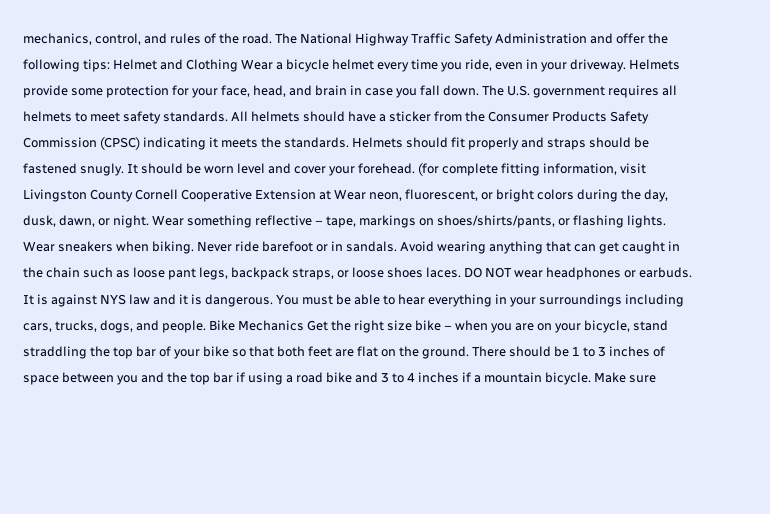mechanics, control, and rules of the road. The National Highway Traffic Safety Administration and offer the following tips: Helmet and Clothing Wear a bicycle helmet every time you ride, even in your driveway. Helmets provide some protection for your face, head, and brain in case you fall down. The U.S. government requires all helmets to meet safety standards. All helmets should have a sticker from the Consumer Products Safety Commission (CPSC) indicating it meets the standards. Helmets should fit properly and straps should be fastened snugly. It should be worn level and cover your forehead. (for complete fitting information, visit Livingston County Cornell Cooperative Extension at Wear neon, fluorescent, or bright colors during the day, dusk, dawn, or night. Wear something reflective – tape, markings on shoes/shirts/pants, or flashing lights. Wear sneakers when biking. Never ride barefoot or in sandals. Avoid wearing anything that can get caught in the chain such as loose pant legs, backpack straps, or loose shoes laces. DO NOT wear headphones or earbuds. It is against NYS law and it is dangerous. You must be able to hear everything in your surroundings including cars, trucks, dogs, and people. Bike Mechanics Get the right size bike – when you are on your bicycle, stand straddling the top bar of your bike so that both feet are flat on the ground. There should be 1 to 3 inches of space between you and the top bar if using a road bike and 3 to 4 inches if a mountain bicycle. Make sure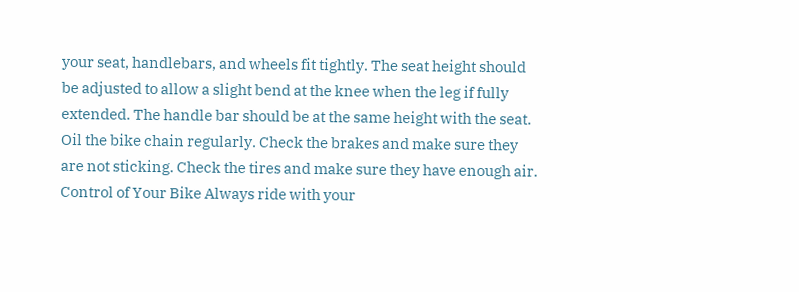your seat, handlebars, and wheels fit tightly. The seat height should be adjusted to allow a slight bend at the knee when the leg if fully extended. The handle bar should be at the same height with the seat. Oil the bike chain regularly. Check the brakes and make sure they are not sticking. Check the tires and make sure they have enough air. Control of Your Bike Always ride with your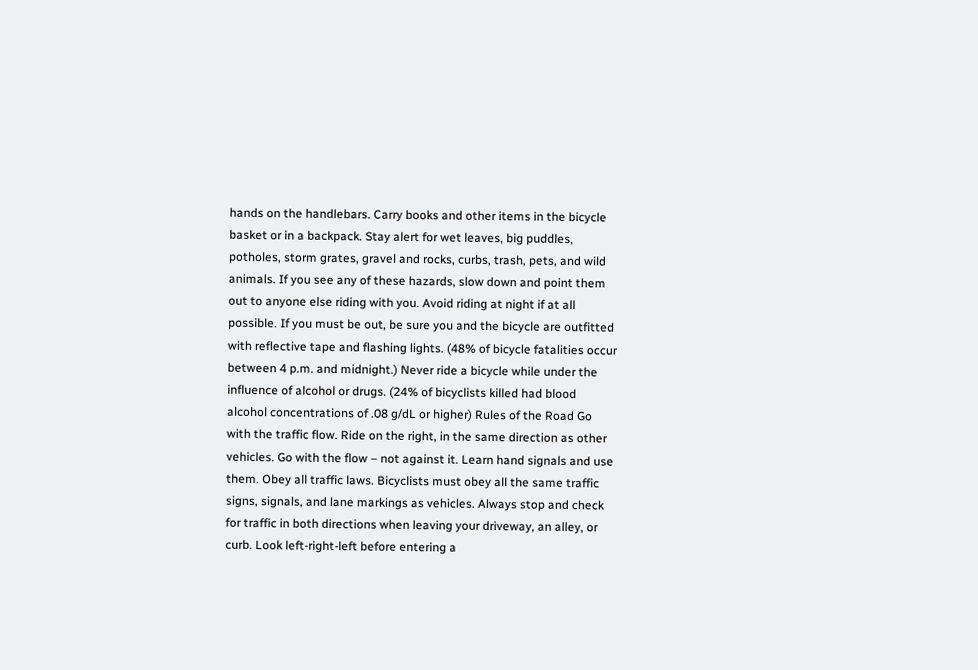hands on the handlebars. Carry books and other items in the bicycle basket or in a backpack. Stay alert for wet leaves, big puddles, potholes, storm grates, gravel and rocks, curbs, trash, pets, and wild animals. If you see any of these hazards, slow down and point them out to anyone else riding with you. Avoid riding at night if at all possible. If you must be out, be sure you and the bicycle are outfitted with reflective tape and flashing lights. (48% of bicycle fatalities occur between 4 p.m. and midnight.) Never ride a bicycle while under the influence of alcohol or drugs. (24% of bicyclists killed had blood alcohol concentrations of .08 g/dL or higher) Rules of the Road Go with the traffic flow. Ride on the right, in the same direction as other vehicles. Go with the flow – not against it. Learn hand signals and use them. Obey all traffic laws. Bicyclists must obey all the same traffic signs, signals, and lane markings as vehicles. Always stop and check for traffic in both directions when leaving your driveway, an alley, or curb. Look left-right-left before entering a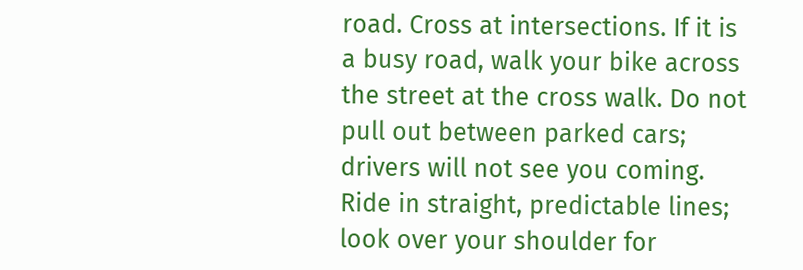road. Cross at intersections. If it is a busy road, walk your bike across the street at the cross walk. Do not pull out between parked cars; drivers will not see you coming. Ride in straight, predictable lines; look over your shoulder for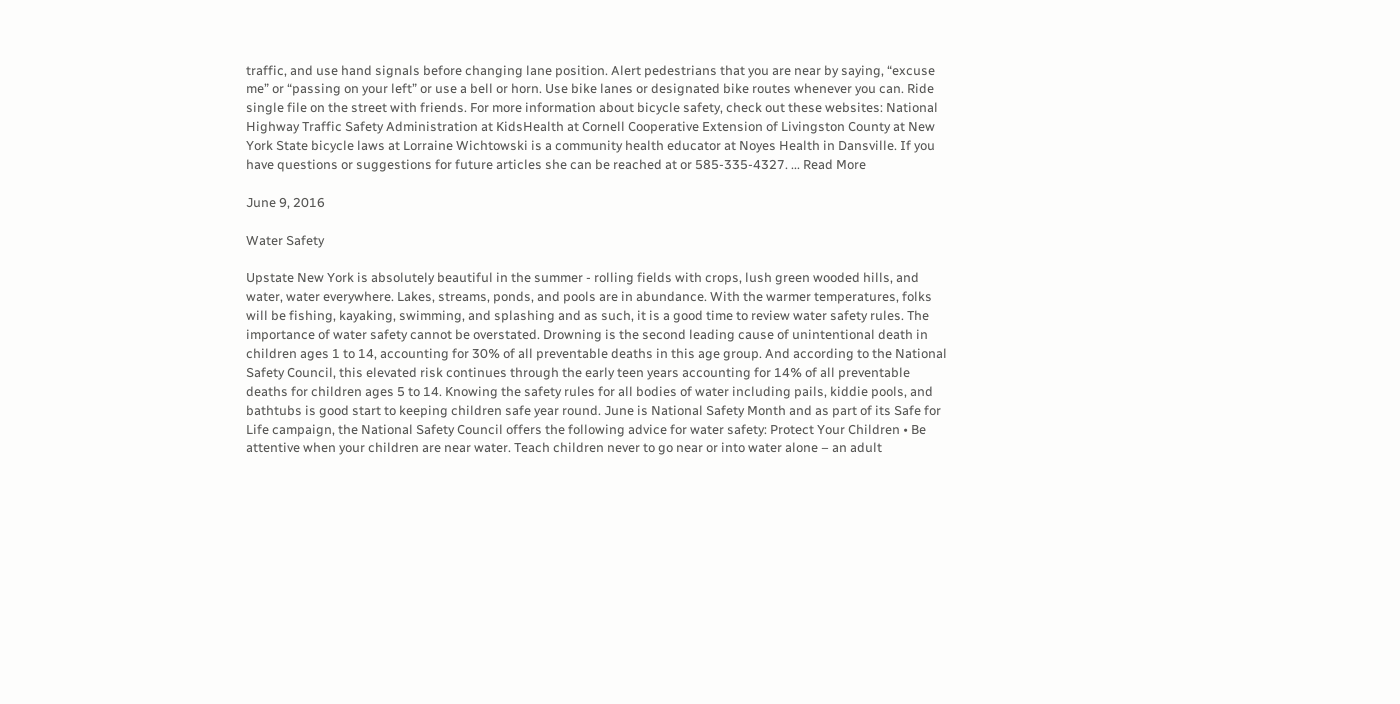traffic, and use hand signals before changing lane position. Alert pedestrians that you are near by saying, “excuse me” or “passing on your left” or use a bell or horn. Use bike lanes or designated bike routes whenever you can. Ride single file on the street with friends. For more information about bicycle safety, check out these websites: National Highway Traffic Safety Administration at KidsHealth at Cornell Cooperative Extension of Livingston County at New York State bicycle laws at Lorraine Wichtowski is a community health educator at Noyes Health in Dansville. If you have questions or suggestions for future articles she can be reached at or 585-335-4327. ... Read More

June 9, 2016

Water Safety

Upstate New York is absolutely beautiful in the summer - rolling fields with crops, lush green wooded hills, and water, water everywhere. Lakes, streams, ponds, and pools are in abundance. With the warmer temperatures, folks will be fishing, kayaking, swimming, and splashing and as such, it is a good time to review water safety rules. The importance of water safety cannot be overstated. Drowning is the second leading cause of unintentional death in children ages 1 to 14, accounting for 30% of all preventable deaths in this age group. And according to the National Safety Council, this elevated risk continues through the early teen years accounting for 14% of all preventable deaths for children ages 5 to 14. Knowing the safety rules for all bodies of water including pails, kiddie pools, and bathtubs is good start to keeping children safe year round. June is National Safety Month and as part of its Safe for Life campaign, the National Safety Council offers the following advice for water safety: Protect Your Children • Be attentive when your children are near water. Teach children never to go near or into water alone – an adult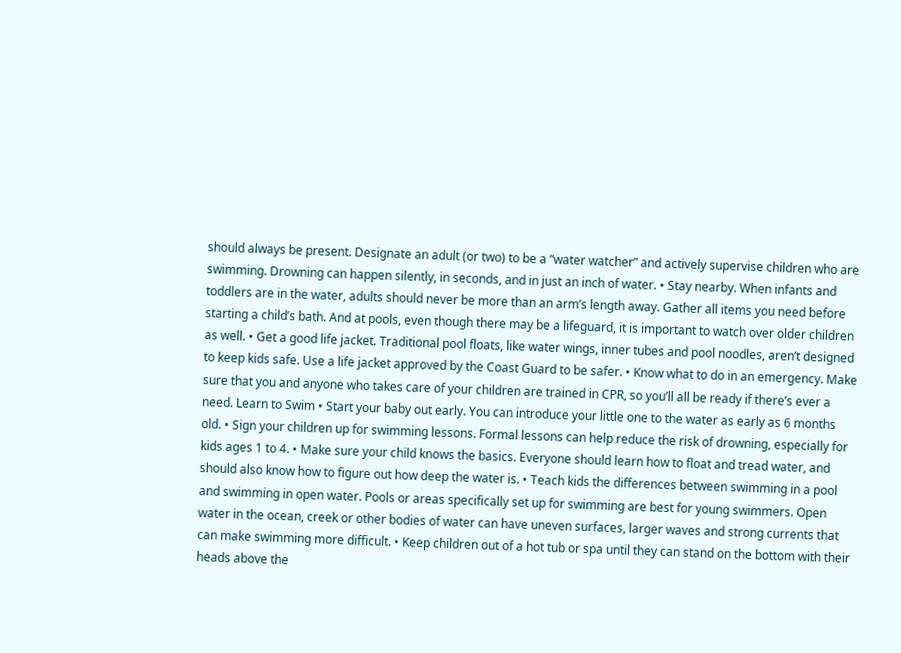should always be present. Designate an adult (or two) to be a “water watcher” and actively supervise children who are swimming. Drowning can happen silently, in seconds, and in just an inch of water. • Stay nearby. When infants and toddlers are in the water, adults should never be more than an arm’s length away. Gather all items you need before starting a child’s bath. And at pools, even though there may be a lifeguard, it is important to watch over older children as well. • Get a good life jacket. Traditional pool floats, like water wings, inner tubes and pool noodles, aren’t designed to keep kids safe. Use a life jacket approved by the Coast Guard to be safer. • Know what to do in an emergency. Make sure that you and anyone who takes care of your children are trained in CPR, so you’ll all be ready if there’s ever a need. Learn to Swim • Start your baby out early. You can introduce your little one to the water as early as 6 months old. • Sign your children up for swimming lessons. Formal lessons can help reduce the risk of drowning, especially for kids ages 1 to 4. • Make sure your child knows the basics. Everyone should learn how to float and tread water, and should also know how to figure out how deep the water is. • Teach kids the differences between swimming in a pool and swimming in open water. Pools or areas specifically set up for swimming are best for young swimmers. Open water in the ocean, creek or other bodies of water can have uneven surfaces, larger waves and strong currents that can make swimming more difficult. • Keep children out of a hot tub or spa until they can stand on the bottom with their heads above the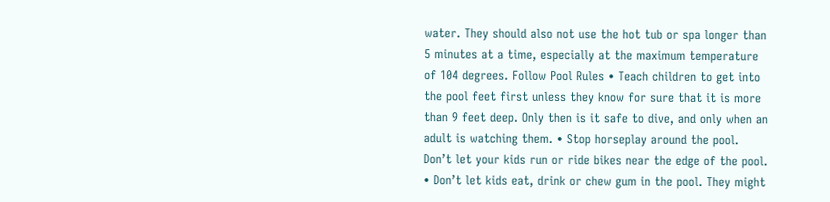water. They should also not use the hot tub or spa longer than 5 minutes at a time, especially at the maximum temperature of 104 degrees. Follow Pool Rules • Teach children to get into the pool feet first unless they know for sure that it is more than 9 feet deep. Only then is it safe to dive, and only when an adult is watching them. • Stop horseplay around the pool. Don’t let your kids run or ride bikes near the edge of the pool. • Don’t let kids eat, drink or chew gum in the pool. They might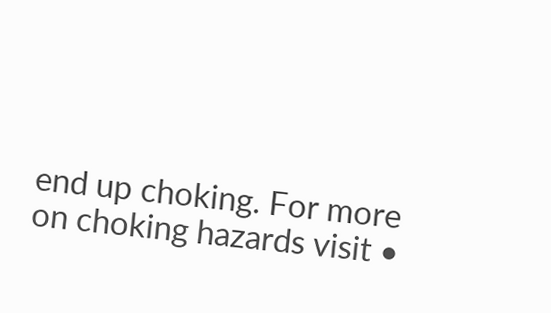end up choking. For more on choking hazards visit •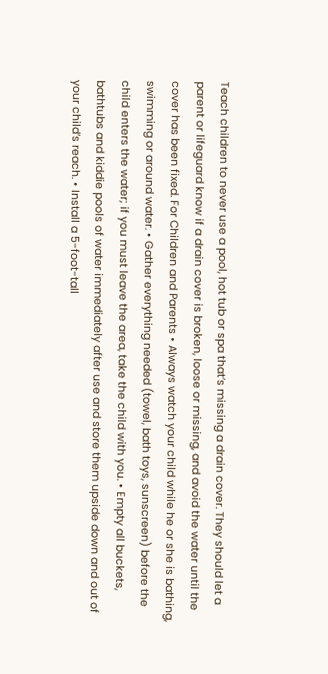Teach children to never use a pool, hot tub or spa that’s missing a drain cover. They should let a parent or lifeguard know if a drain cover is broken, loose or missing, and avoid the water until the cover has been fixed. For Children and Parents • Always watch your child while he or she is bathing, swimming or around water. • Gather everything needed (towel, bath toys, sunscreen) before the child enters the water; if you must leave the area, take the child with you. • Empty all buckets, bathtubs and kiddie pools of water immediately after use and store them upside down and out of your child’s reach. • Install a 5-foot-tall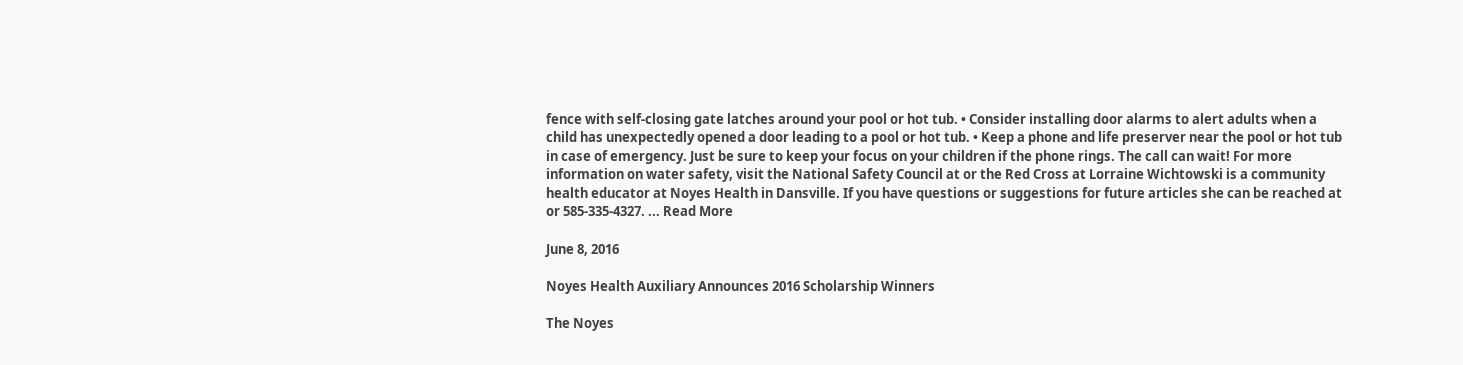fence with self-closing gate latches around your pool or hot tub. • Consider installing door alarms to alert adults when a child has unexpectedly opened a door leading to a pool or hot tub. • Keep a phone and life preserver near the pool or hot tub in case of emergency. Just be sure to keep your focus on your children if the phone rings. The call can wait! For more information on water safety, visit the National Safety Council at or the Red Cross at Lorraine Wichtowski is a community health educator at Noyes Health in Dansville. If you have questions or suggestions for future articles she can be reached at or 585-335-4327. ... Read More

June 8, 2016

Noyes Health Auxiliary Announces 2016 Scholarship Winners

The Noyes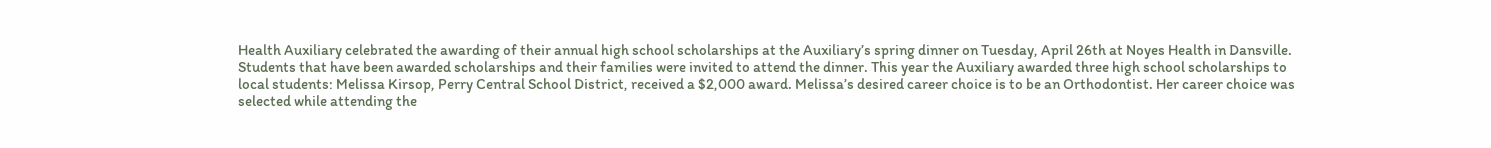Health Auxiliary celebrated the awarding of their annual high school scholarships at the Auxiliary’s spring dinner on Tuesday, April 26th at Noyes Health in Dansville. Students that have been awarded scholarships and their families were invited to attend the dinner. This year the Auxiliary awarded three high school scholarships to local students: Melissa Kirsop, Perry Central School District, received a $2,000 award. Melissa’s desired career choice is to be an Orthodontist. Her career choice was selected while attending the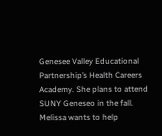Genesee Valley Educational Partnership’s Health Careers Academy. She plans to attend SUNY Geneseo in the fall. Melissa wants to help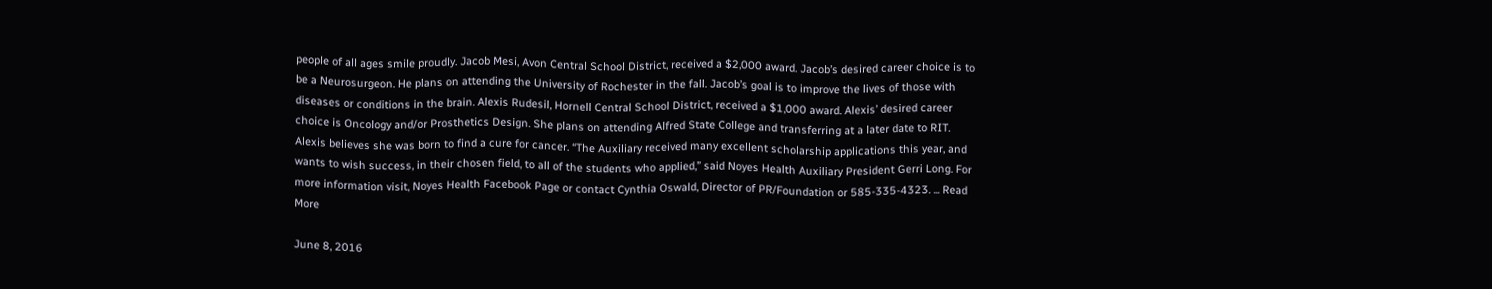people of all ages smile proudly. Jacob Mesi, Avon Central School District, received a $2,000 award. Jacob’s desired career choice is to be a Neurosurgeon. He plans on attending the University of Rochester in the fall. Jacob’s goal is to improve the lives of those with diseases or conditions in the brain. Alexis Rudesil, Hornell Central School District, received a $1,000 award. Alexis’ desired career choice is Oncology and/or Prosthetics Design. She plans on attending Alfred State College and transferring at a later date to RIT. Alexis believes she was born to find a cure for cancer. “The Auxiliary received many excellent scholarship applications this year, and wants to wish success, in their chosen field, to all of the students who applied,” said Noyes Health Auxiliary President Gerri Long. For more information visit, Noyes Health Facebook Page or contact Cynthia Oswald, Director of PR/Foundation or 585-335-4323. ... Read More

June 8, 2016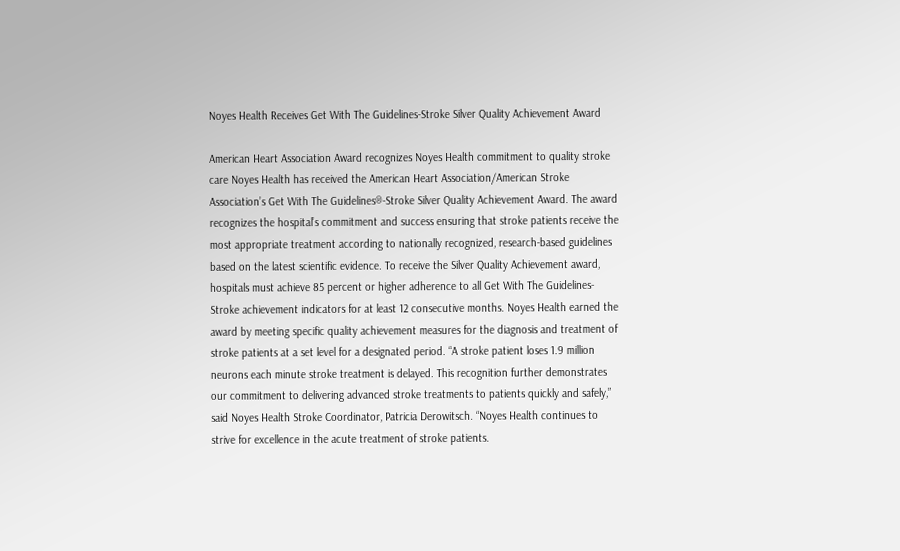Noyes Health Receives Get With The Guidelines-Stroke Silver Quality Achievement Award

American Heart Association Award recognizes Noyes Health commitment to quality stroke care Noyes Health has received the American Heart Association/American Stroke Association’s Get With The Guidelines®-Stroke Silver Quality Achievement Award. The award recognizes the hospital’s commitment and success ensuring that stroke patients receive the most appropriate treatment according to nationally recognized, research-based guidelines based on the latest scientific evidence. To receive the Silver Quality Achievement award, hospitals must achieve 85 percent or higher adherence to all Get With The Guidelines-Stroke achievement indicators for at least 12 consecutive months. Noyes Health earned the award by meeting specific quality achievement measures for the diagnosis and treatment of stroke patients at a set level for a designated period. “A stroke patient loses 1.9 million neurons each minute stroke treatment is delayed. This recognition further demonstrates our commitment to delivering advanced stroke treatments to patients quickly and safely,” said Noyes Health Stroke Coordinator, Patricia Derowitsch. “Noyes Health continues to strive for excellence in the acute treatment of stroke patients.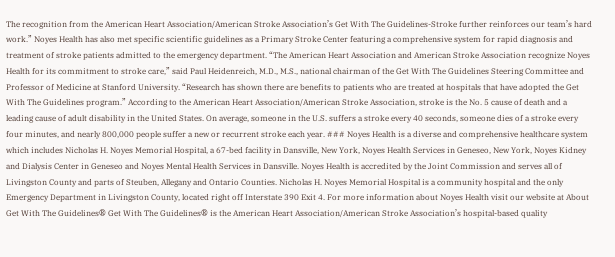The recognition from the American Heart Association/American Stroke Association’s Get With The Guidelines-Stroke further reinforces our team’s hard work.” Noyes Health has also met specific scientific guidelines as a Primary Stroke Center featuring a comprehensive system for rapid diagnosis and treatment of stroke patients admitted to the emergency department. “The American Heart Association and American Stroke Association recognize Noyes Health for its commitment to stroke care,” said Paul Heidenreich, M.D., M.S., national chairman of the Get With The Guidelines Steering Committee and Professor of Medicine at Stanford University. “Research has shown there are benefits to patients who are treated at hospitals that have adopted the Get With The Guidelines program.” According to the American Heart Association/American Stroke Association, stroke is the No. 5 cause of death and a leading cause of adult disability in the United States. On average, someone in the U.S. suffers a stroke every 40 seconds, someone dies of a stroke every four minutes, and nearly 800,000 people suffer a new or recurrent stroke each year. ### Noyes Health is a diverse and comprehensive healthcare system which includes Nicholas H. Noyes Memorial Hospital, a 67-bed facility in Dansville, New York, Noyes Health Services in Geneseo, New York, Noyes Kidney and Dialysis Center in Geneseo and Noyes Mental Health Services in Dansville. Noyes Health is accredited by the Joint Commission and serves all of Livingston County and parts of Steuben, Allegany and Ontario Counties. Nicholas H. Noyes Memorial Hospital is a community hospital and the only Emergency Department in Livingston County, located right off Interstate 390 Exit 4. For more information about Noyes Health visit our website at About Get With The Guidelines® Get With The Guidelines® is the American Heart Association/American Stroke Association’s hospital-based quality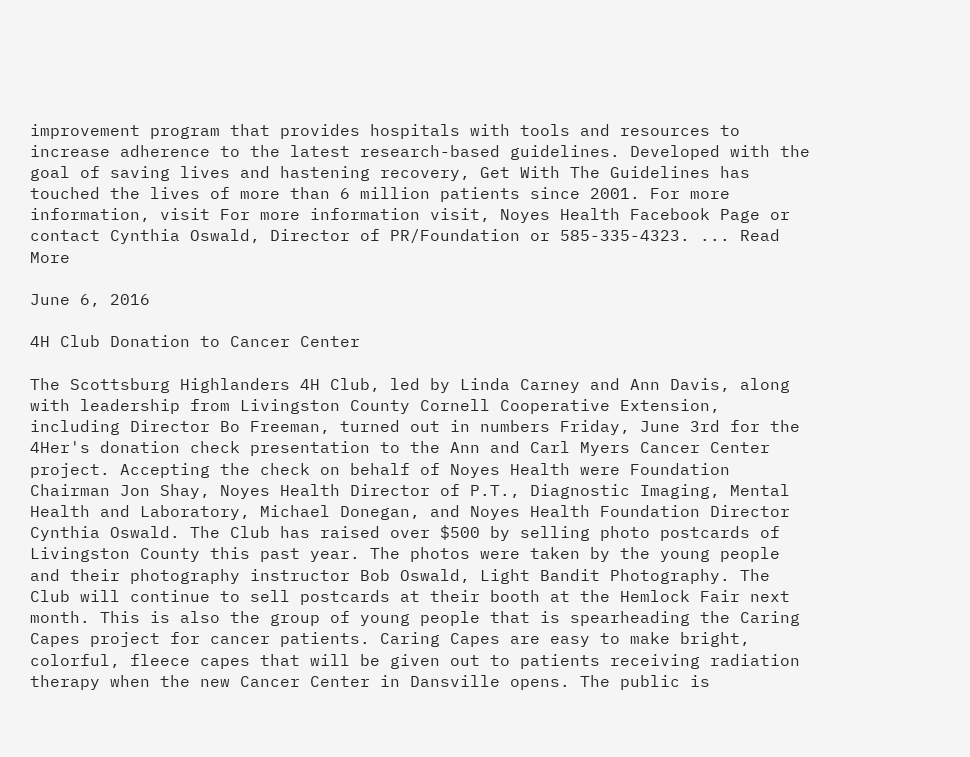improvement program that provides hospitals with tools and resources to increase adherence to the latest research-based guidelines. Developed with the goal of saving lives and hastening recovery, Get With The Guidelines has touched the lives of more than 6 million patients since 2001. For more information, visit For more information visit, Noyes Health Facebook Page or contact Cynthia Oswald, Director of PR/Foundation or 585-335-4323. ... Read More

June 6, 2016

4H Club Donation to Cancer Center

The Scottsburg Highlanders 4H Club, led by Linda Carney and Ann Davis, along with leadership from Livingston County Cornell Cooperative Extension, including Director Bo Freeman, turned out in numbers Friday, June 3rd for the 4Her's donation check presentation to the Ann and Carl Myers Cancer Center project. Accepting the check on behalf of Noyes Health were Foundation Chairman Jon Shay, Noyes Health Director of P.T., Diagnostic Imaging, Mental Health and Laboratory, Michael Donegan, and Noyes Health Foundation Director Cynthia Oswald. The Club has raised over $500 by selling photo postcards of Livingston County this past year. The photos were taken by the young people and their photography instructor Bob Oswald, Light Bandit Photography. The Club will continue to sell postcards at their booth at the Hemlock Fair next month. This is also the group of young people that is spearheading the Caring Capes project for cancer patients. Caring Capes are easy to make bright, colorful, fleece capes that will be given out to patients receiving radiation therapy when the new Cancer Center in Dansville opens. The public is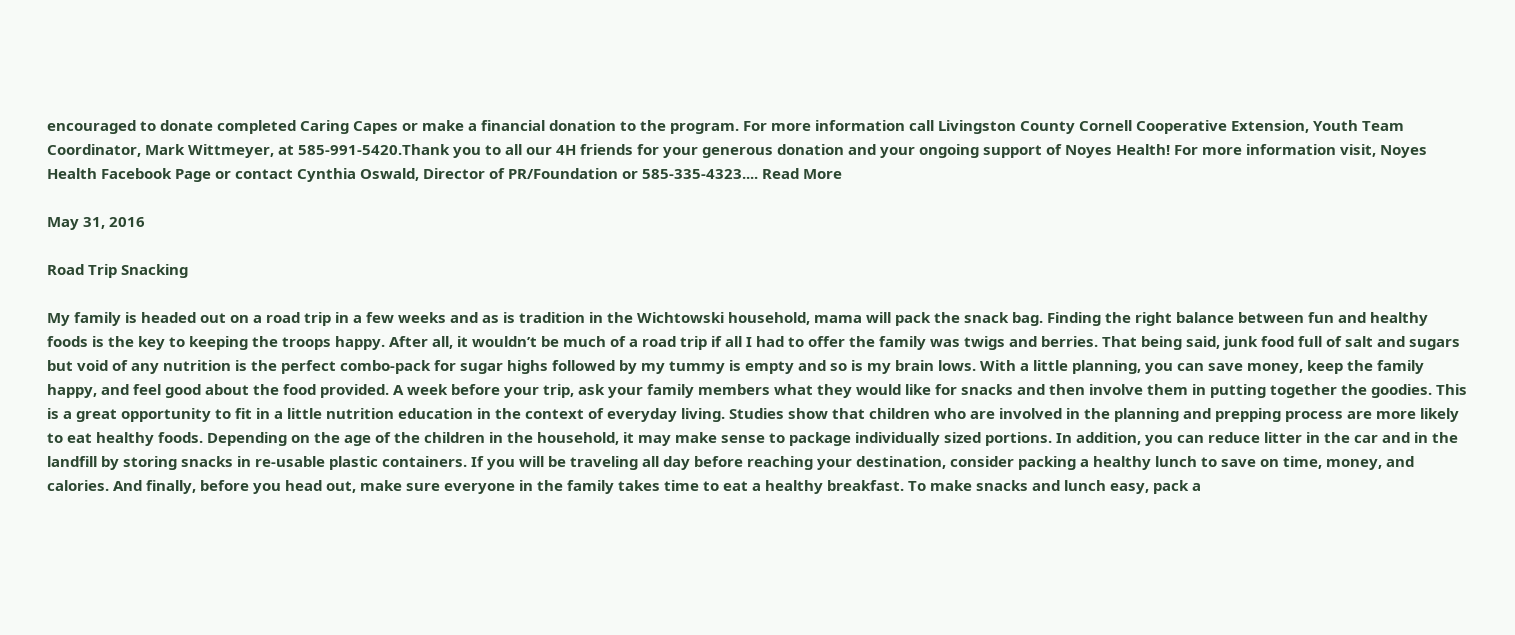encouraged to donate completed Caring Capes or make a financial donation to the program. For more information call Livingston County Cornell Cooperative Extension, Youth Team Coordinator, Mark Wittmeyer, at 585-991-5420.Thank you to all our 4H friends for your generous donation and your ongoing support of Noyes Health! For more information visit, Noyes Health Facebook Page or contact Cynthia Oswald, Director of PR/Foundation or 585-335-4323.... Read More

May 31, 2016

Road Trip Snacking

My family is headed out on a road trip in a few weeks and as is tradition in the Wichtowski household, mama will pack the snack bag. Finding the right balance between fun and healthy foods is the key to keeping the troops happy. After all, it wouldn’t be much of a road trip if all I had to offer the family was twigs and berries. That being said, junk food full of salt and sugars but void of any nutrition is the perfect combo-pack for sugar highs followed by my tummy is empty and so is my brain lows. With a little planning, you can save money, keep the family happy, and feel good about the food provided. A week before your trip, ask your family members what they would like for snacks and then involve them in putting together the goodies. This is a great opportunity to fit in a little nutrition education in the context of everyday living. Studies show that children who are involved in the planning and prepping process are more likely to eat healthy foods. Depending on the age of the children in the household, it may make sense to package individually sized portions. In addition, you can reduce litter in the car and in the landfill by storing snacks in re-usable plastic containers. If you will be traveling all day before reaching your destination, consider packing a healthy lunch to save on time, money, and calories. And finally, before you head out, make sure everyone in the family takes time to eat a healthy breakfast. To make snacks and lunch easy, pack a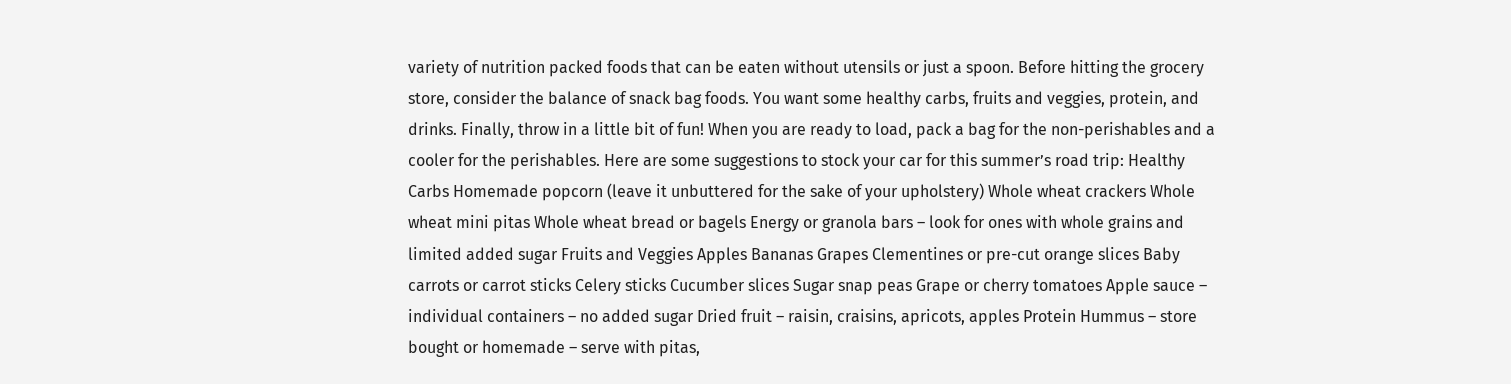variety of nutrition packed foods that can be eaten without utensils or just a spoon. Before hitting the grocery store, consider the balance of snack bag foods. You want some healthy carbs, fruits and veggies, protein, and drinks. Finally, throw in a little bit of fun! When you are ready to load, pack a bag for the non-perishables and a cooler for the perishables. Here are some suggestions to stock your car for this summer’s road trip: Healthy Carbs Homemade popcorn (leave it unbuttered for the sake of your upholstery) Whole wheat crackers Whole wheat mini pitas Whole wheat bread or bagels Energy or granola bars – look for ones with whole grains and limited added sugar Fruits and Veggies Apples Bananas Grapes Clementines or pre-cut orange slices Baby carrots or carrot sticks Celery sticks Cucumber slices Sugar snap peas Grape or cherry tomatoes Apple sauce – individual containers – no added sugar Dried fruit – raisin, craisins, apricots, apples Protein Hummus – store bought or homemade – serve with pitas,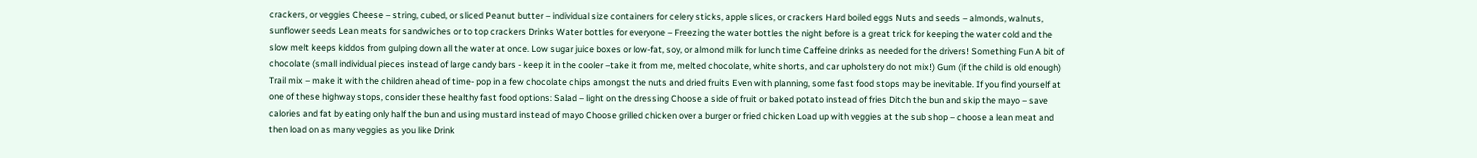crackers, or veggies Cheese – string, cubed, or sliced Peanut butter – individual size containers for celery sticks, apple slices, or crackers Hard boiled eggs Nuts and seeds – almonds, walnuts, sunflower seeds Lean meats for sandwiches or to top crackers Drinks Water bottles for everyone – Freezing the water bottles the night before is a great trick for keeping the water cold and the slow melt keeps kiddos from gulping down all the water at once. Low sugar juice boxes or low-fat, soy, or almond milk for lunch time Caffeine drinks as needed for the drivers! Something Fun A bit of chocolate (small individual pieces instead of large candy bars - keep it in the cooler –take it from me, melted chocolate, white shorts, and car upholstery do not mix!) Gum (if the child is old enough) Trail mix – make it with the children ahead of time- pop in a few chocolate chips amongst the nuts and dried fruits Even with planning, some fast food stops may be inevitable. If you find yourself at one of these highway stops, consider these healthy fast food options: Salad – light on the dressing Choose a side of fruit or baked potato instead of fries Ditch the bun and skip the mayo – save calories and fat by eating only half the bun and using mustard instead of mayo Choose grilled chicken over a burger or fried chicken Load up with veggies at the sub shop – choose a lean meat and then load on as many veggies as you like Drink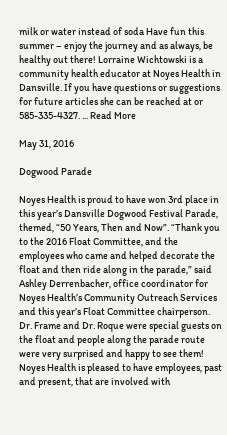milk or water instead of soda Have fun this summer – enjoy the journey and as always, be healthy out there! Lorraine Wichtowski is a community health educator at Noyes Health in Dansville. If you have questions or suggestions for future articles she can be reached at or 585-335-4327. ... Read More

May 31, 2016

Dogwood Parade

Noyes Health is proud to have won 3rd place in this year’s Dansville Dogwood Festival Parade, themed, “50 Years, Then and Now”. “Thank you to the 2016 Float Committee, and the employees who came and helped decorate the float and then ride along in the parade,” said Ashley Derrenbacher, office coordinator for Noyes Health’s Community Outreach Services and this year’s Float Committee chairperson. Dr. Frame and Dr. Roque were special guests on the float and people along the parade route were very surprised and happy to see them! Noyes Health is pleased to have employees, past and present, that are involved with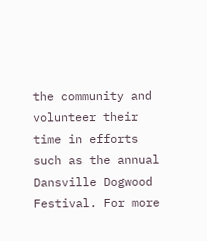the community and volunteer their time in efforts such as the annual Dansville Dogwood Festival. For more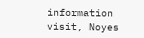information visit, Noyes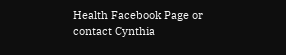Health Facebook Page or contact Cynthia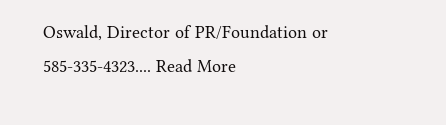Oswald, Director of PR/Foundation or 585-335-4323.... Read More